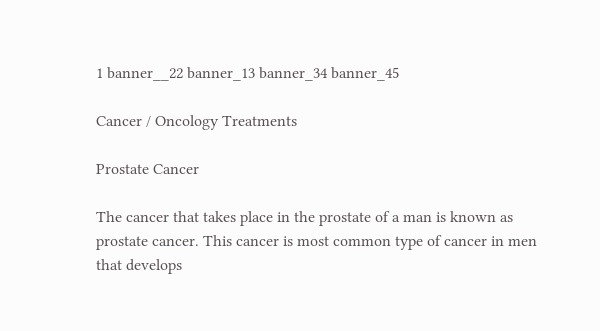1 banner__22 banner_13 banner_34 banner_45

Cancer / Oncology Treatments

Prostate Cancer

The cancer that takes place in the prostate of a man is known as prostate cancer. This cancer is most common type of cancer in men that develops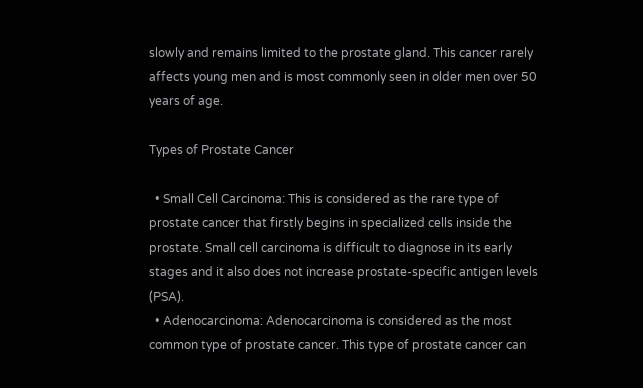slowly and remains limited to the prostate gland. This cancer rarely affects young men and is most commonly seen in older men over 50 years of age.

Types of Prostate Cancer

  • Small Cell Carcinoma: This is considered as the rare type of prostate cancer that firstly begins in specialized cells inside the prostate. Small cell carcinoma is difficult to diagnose in its early stages and it also does not increase prostate-specific antigen levels (PSA).
  • Adenocarcinoma: Adenocarcinoma is considered as the most common type of prostate cancer. This type of prostate cancer can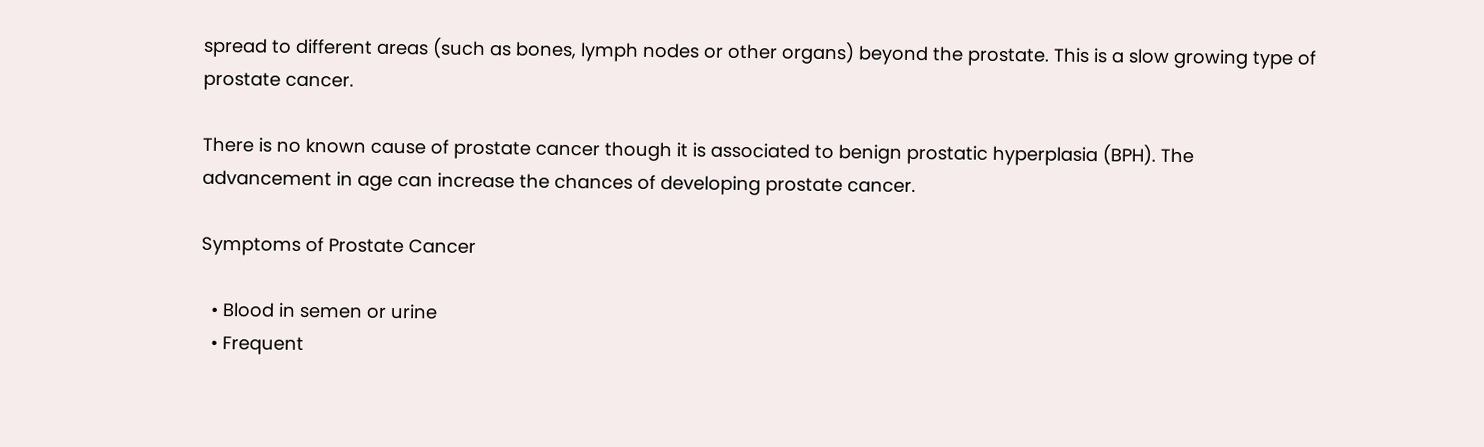spread to different areas (such as bones, lymph nodes or other organs) beyond the prostate. This is a slow growing type of prostate cancer.

There is no known cause of prostate cancer though it is associated to benign prostatic hyperplasia (BPH). The advancement in age can increase the chances of developing prostate cancer.

Symptoms of Prostate Cancer

  • Blood in semen or urine
  • Frequent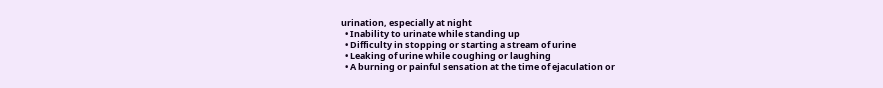urination, especially at night
  • Inability to urinate while standing up
  • Difficulty in stopping or starting a stream of urine
  • Leaking of urine while coughing or laughing
  • A burning or painful sensation at the time of ejaculation or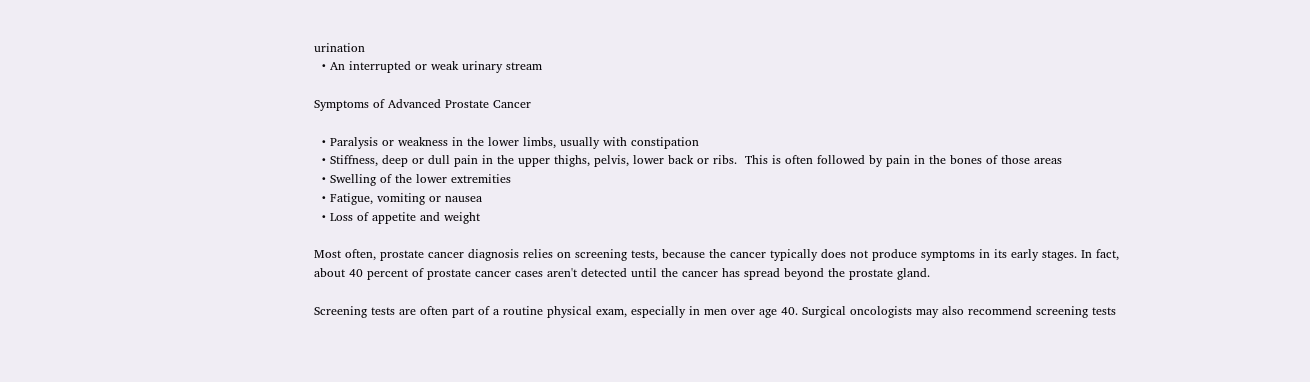urination
  • An interrupted or weak urinary stream

Symptoms of Advanced Prostate Cancer

  • Paralysis or weakness in the lower limbs, usually with constipation
  • Stiffness, deep or dull pain in the upper thighs, pelvis, lower back or ribs.  This is often followed by pain in the bones of those areas
  • Swelling of the lower extremities
  • Fatigue, vomiting or nausea
  • Loss of appetite and weight

Most often, prostate cancer diagnosis relies on screening tests, because the cancer typically does not produce symptoms in its early stages. In fact, about 40 percent of prostate cancer cases aren't detected until the cancer has spread beyond the prostate gland.

Screening tests are often part of a routine physical exam, especially in men over age 40. Surgical oncologists may also recommend screening tests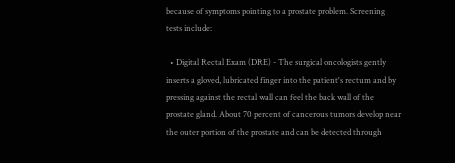because of symptoms pointing to a prostate problem. Screening tests include:

  • Digital Rectal Exam (DRE) - The surgical oncologists gently inserts a gloved, lubricated finger into the patient's rectum and by pressing against the rectal wall can feel the back wall of the prostate gland. About 70 percent of cancerous tumors develop near the outer portion of the prostate and can be detected through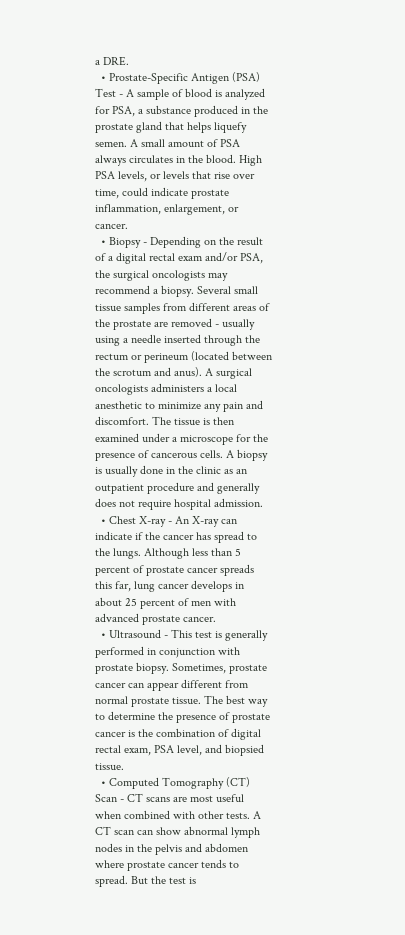a DRE.
  • Prostate-Specific Antigen (PSA) Test - A sample of blood is analyzed for PSA, a substance produced in the prostate gland that helps liquefy semen. A small amount of PSA always circulates in the blood. High PSA levels, or levels that rise over time, could indicate prostate inflammation, enlargement, or cancer.
  • Biopsy - Depending on the result of a digital rectal exam and/or PSA, the surgical oncologists may recommend a biopsy. Several small tissue samples from different areas of the prostate are removed - usually using a needle inserted through the rectum or perineum (located between the scrotum and anus). A surgical oncologists administers a local anesthetic to minimize any pain and discomfort. The tissue is then examined under a microscope for the presence of cancerous cells. A biopsy is usually done in the clinic as an outpatient procedure and generally does not require hospital admission.
  • Chest X-ray - An X-ray can indicate if the cancer has spread to the lungs. Although less than 5 percent of prostate cancer spreads this far, lung cancer develops in about 25 percent of men with advanced prostate cancer.
  • Ultrasound - This test is generally performed in conjunction with prostate biopsy. Sometimes, prostate cancer can appear different from normal prostate tissue. The best way to determine the presence of prostate cancer is the combination of digital rectal exam, PSA level, and biopsied tissue.
  • Computed Tomography (CT) Scan - CT scans are most useful when combined with other tests. A CT scan can show abnormal lymph nodes in the pelvis and abdomen where prostate cancer tends to spread. But the test is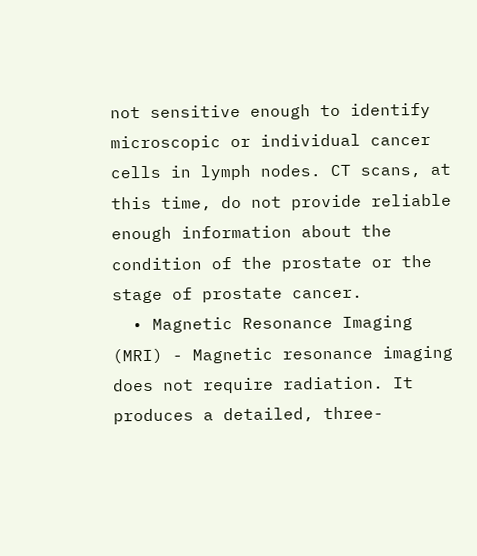not sensitive enough to identify microscopic or individual cancer cells in lymph nodes. CT scans, at this time, do not provide reliable enough information about the condition of the prostate or the stage of prostate cancer.
  • Magnetic Resonance Imaging (MRI) - Magnetic resonance imaging does not require radiation. It produces a detailed, three-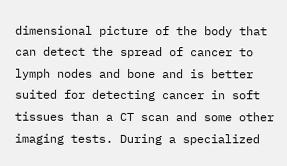dimensional picture of the body that can detect the spread of cancer to lymph nodes and bone and is better suited for detecting cancer in soft tissues than a CT scan and some other imaging tests. During a specialized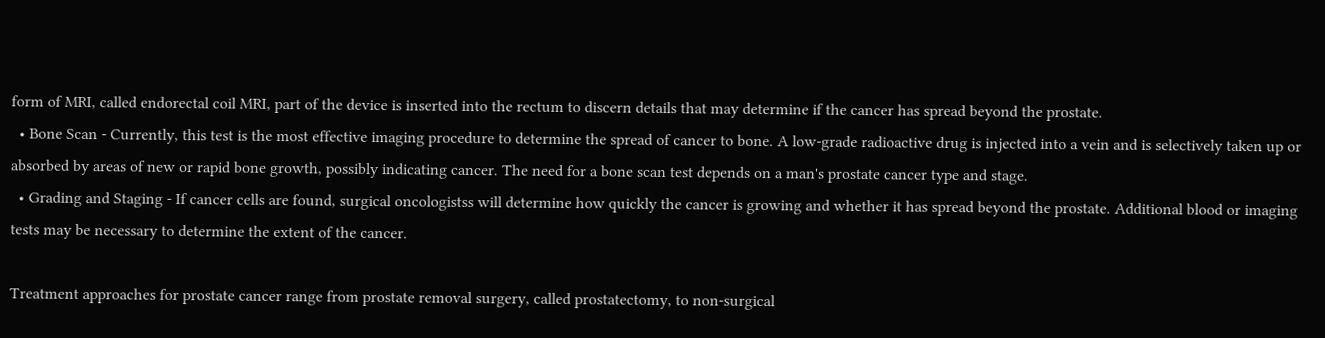form of MRI, called endorectal coil MRI, part of the device is inserted into the rectum to discern details that may determine if the cancer has spread beyond the prostate.
  • Bone Scan - Currently, this test is the most effective imaging procedure to determine the spread of cancer to bone. A low-grade radioactive drug is injected into a vein and is selectively taken up or absorbed by areas of new or rapid bone growth, possibly indicating cancer. The need for a bone scan test depends on a man's prostate cancer type and stage.
  • Grading and Staging - If cancer cells are found, surgical oncologistss will determine how quickly the cancer is growing and whether it has spread beyond the prostate. Additional blood or imaging tests may be necessary to determine the extent of the cancer.

Treatment approaches for prostate cancer range from prostate removal surgery, called prostatectomy, to non-surgical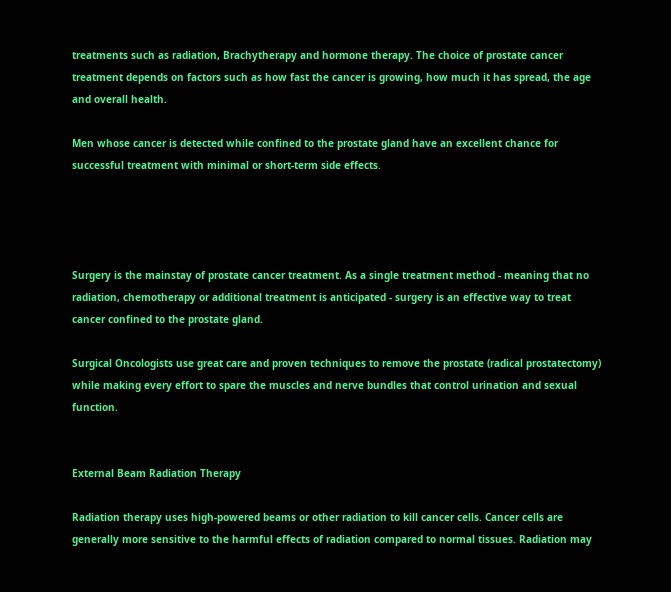treatments such as radiation, Brachytherapy and hormone therapy. The choice of prostate cancer treatment depends on factors such as how fast the cancer is growing, how much it has spread, the age and overall health.

Men whose cancer is detected while confined to the prostate gland have an excellent chance for successful treatment with minimal or short-term side effects.




Surgery is the mainstay of prostate cancer treatment. As a single treatment method - meaning that no radiation, chemotherapy or additional treatment is anticipated - surgery is an effective way to treat cancer confined to the prostate gland.

Surgical Oncologists use great care and proven techniques to remove the prostate (radical prostatectomy) while making every effort to spare the muscles and nerve bundles that control urination and sexual function.


External Beam Radiation Therapy

Radiation therapy uses high-powered beams or other radiation to kill cancer cells. Cancer cells are generally more sensitive to the harmful effects of radiation compared to normal tissues. Radiation may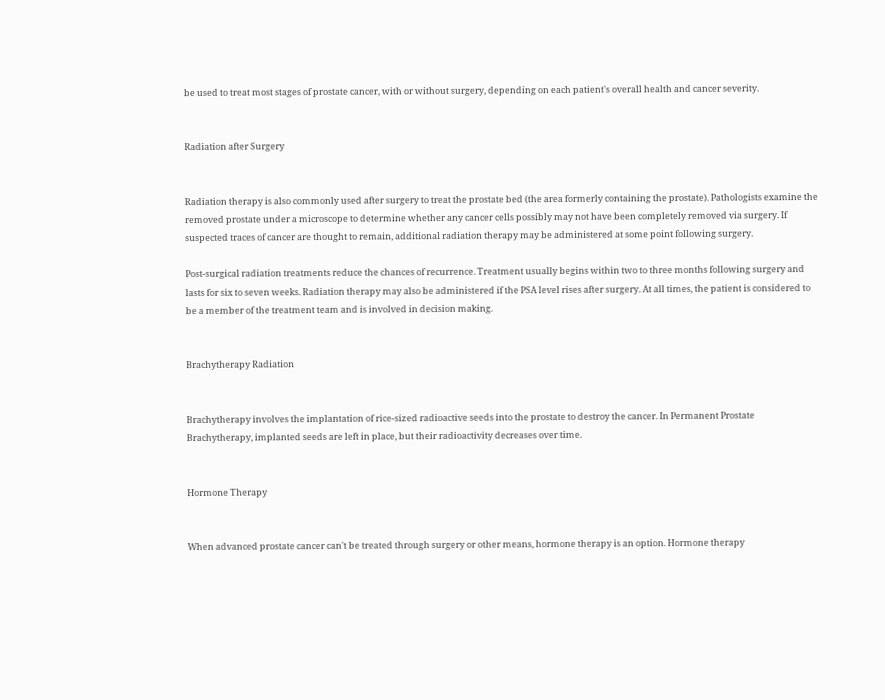be used to treat most stages of prostate cancer, with or without surgery, depending on each patient's overall health and cancer severity.


Radiation after Surgery


Radiation therapy is also commonly used after surgery to treat the prostate bed (the area formerly containing the prostate). Pathologists examine the removed prostate under a microscope to determine whether any cancer cells possibly may not have been completely removed via surgery. If suspected traces of cancer are thought to remain, additional radiation therapy may be administered at some point following surgery.

Post-surgical radiation treatments reduce the chances of recurrence. Treatment usually begins within two to three months following surgery and lasts for six to seven weeks. Radiation therapy may also be administered if the PSA level rises after surgery. At all times, the patient is considered to be a member of the treatment team and is involved in decision making.


Brachytherapy Radiation


Brachytherapy involves the implantation of rice-sized radioactive seeds into the prostate to destroy the cancer. In Permanent Prostate Brachytherapy, implanted seeds are left in place, but their radioactivity decreases over time.


Hormone Therapy


When advanced prostate cancer can't be treated through surgery or other means, hormone therapy is an option. Hormone therapy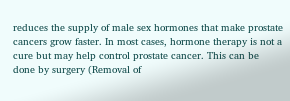reduces the supply of male sex hormones that make prostate cancers grow faster. In most cases, hormone therapy is not a cure but may help control prostate cancer. This can be done by surgery (Removal of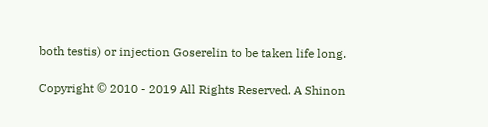both testis) or injection Goserelin to be taken life long.

Copyright © 2010 - 2019 All Rights Reserved. A Shinon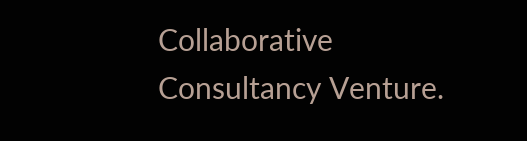Collaborative Consultancy Venture.